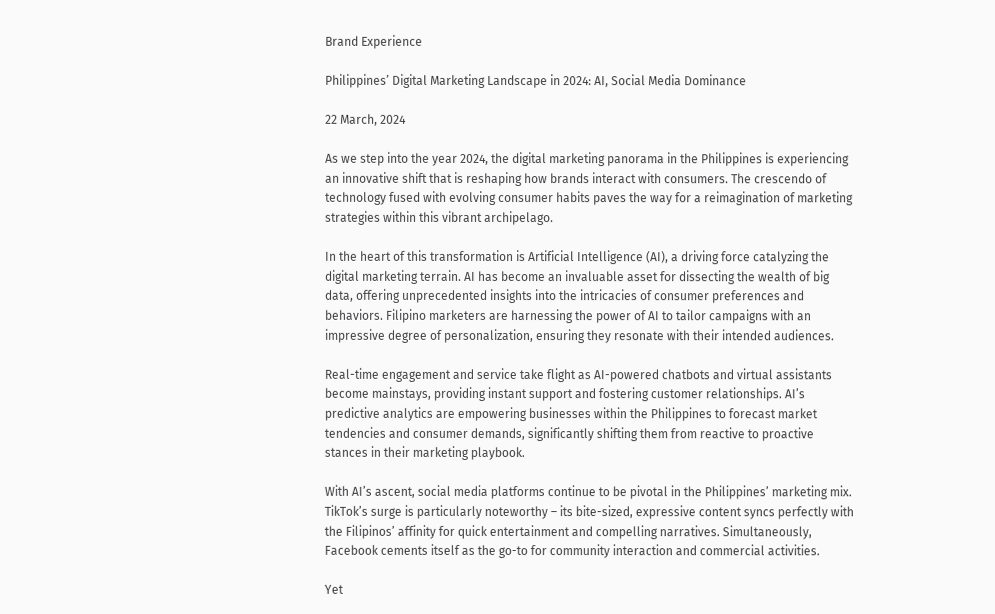Brand Experience

Philippines’ Digital Marketing Landscape in 2024: AI, Social Media Dominance

22 March, 2024

As we step into the year 2024, the digital marketing panorama in the Philippines is experiencing an innovative shift that is reshaping how brands interact with consumers. The crescendo of technology fused with evolving consumer habits paves the way for a reimagination of marketing strategies within this vibrant archipelago.

In the heart of this transformation is Artificial Intelligence (AI), a driving force catalyzing the digital marketing terrain. AI has become an invaluable asset for dissecting the wealth of big data, offering unprecedented insights into the intricacies of consumer preferences and behaviors. Filipino marketers are harnessing the power of AI to tailor campaigns with an impressive degree of personalization, ensuring they resonate with their intended audiences.

Real-time engagement and service take flight as AI-powered chatbots and virtual assistants become mainstays, providing instant support and fostering customer relationships. AI’s predictive analytics are empowering businesses within the Philippines to forecast market tendencies and consumer demands, significantly shifting them from reactive to proactive stances in their marketing playbook.

With AI’s ascent, social media platforms continue to be pivotal in the Philippines’ marketing mix. TikTok’s surge is particularly noteworthy – its bite-sized, expressive content syncs perfectly with the Filipinos’ affinity for quick entertainment and compelling narratives. Simultaneously, Facebook cements itself as the go-to for community interaction and commercial activities.

Yet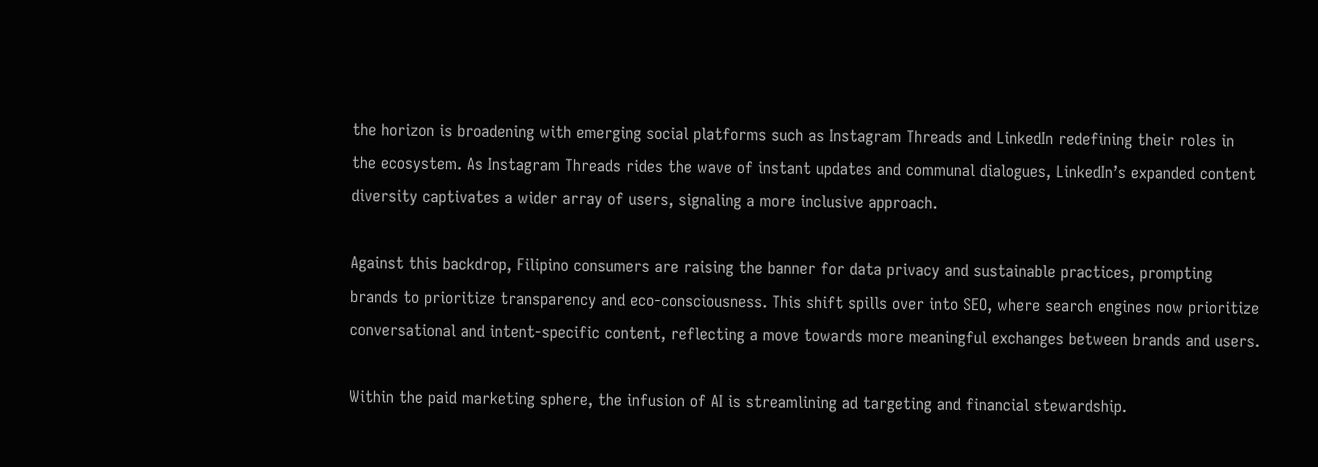the horizon is broadening with emerging social platforms such as Instagram Threads and LinkedIn redefining their roles in the ecosystem. As Instagram Threads rides the wave of instant updates and communal dialogues, LinkedIn’s expanded content diversity captivates a wider array of users, signaling a more inclusive approach.

Against this backdrop, Filipino consumers are raising the banner for data privacy and sustainable practices, prompting brands to prioritize transparency and eco-consciousness. This shift spills over into SEO, where search engines now prioritize conversational and intent-specific content, reflecting a move towards more meaningful exchanges between brands and users.

Within the paid marketing sphere, the infusion of AI is streamlining ad targeting and financial stewardship.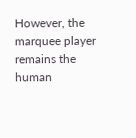However, the marquee player remains the human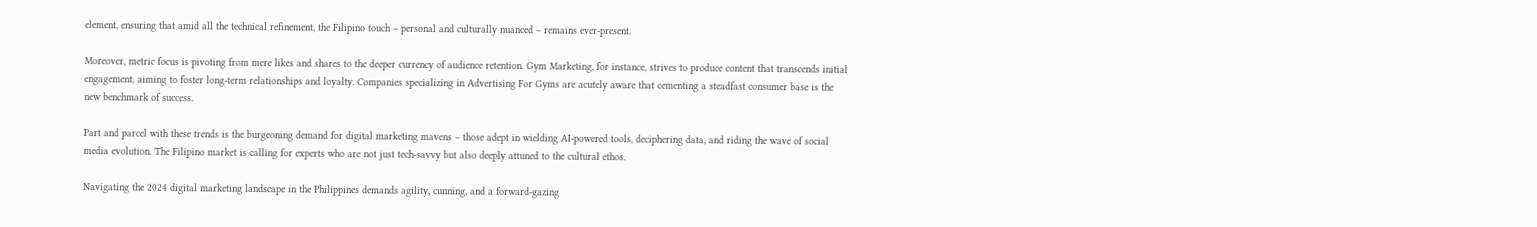element, ensuring that amid all the technical refinement, the Filipino touch – personal and culturally nuanced – remains ever-present.

Moreover, metric focus is pivoting from mere likes and shares to the deeper currency of audience retention. Gym Marketing, for instance, strives to produce content that transcends initial engagement, aiming to foster long-term relationships and loyalty. Companies specializing in Advertising For Gyms are acutely aware that cementing a steadfast consumer base is the new benchmark of success.

Part and parcel with these trends is the burgeoning demand for digital marketing mavens – those adept in wielding AI-powered tools, deciphering data, and riding the wave of social media evolution. The Filipino market is calling for experts who are not just tech-savvy but also deeply attuned to the cultural ethos.

Navigating the 2024 digital marketing landscape in the Philippines demands agility, cunning, and a forward-gazing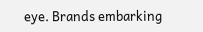eye. Brands embarking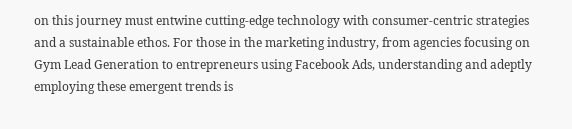on this journey must entwine cutting-edge technology with consumer-centric strategies and a sustainable ethos. For those in the marketing industry, from agencies focusing on Gym Lead Generation to entrepreneurs using Facebook Ads, understanding and adeptly employing these emergent trends is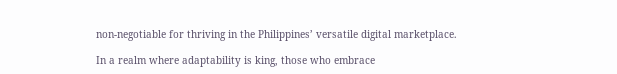non-negotiable for thriving in the Philippines’ versatile digital marketplace.

In a realm where adaptability is king, those who embrace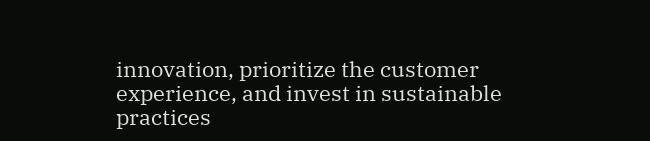innovation, prioritize the customer experience, and invest in sustainable practices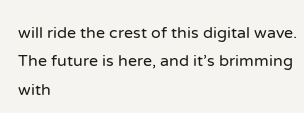will ride the crest of this digital wave. The future is here, and it’s brimming with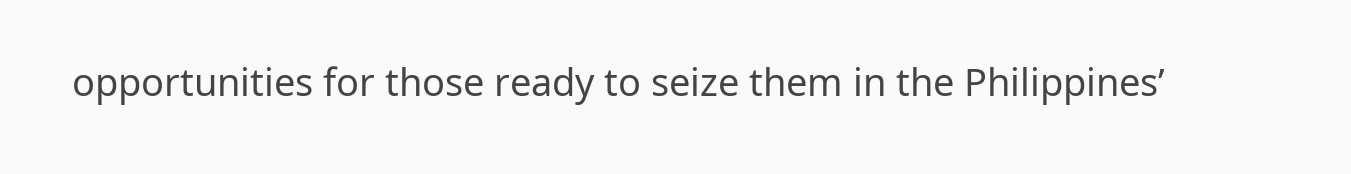opportunities for those ready to seize them in the Philippines’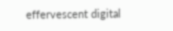effervescent digital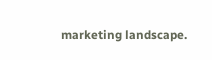marketing landscape.